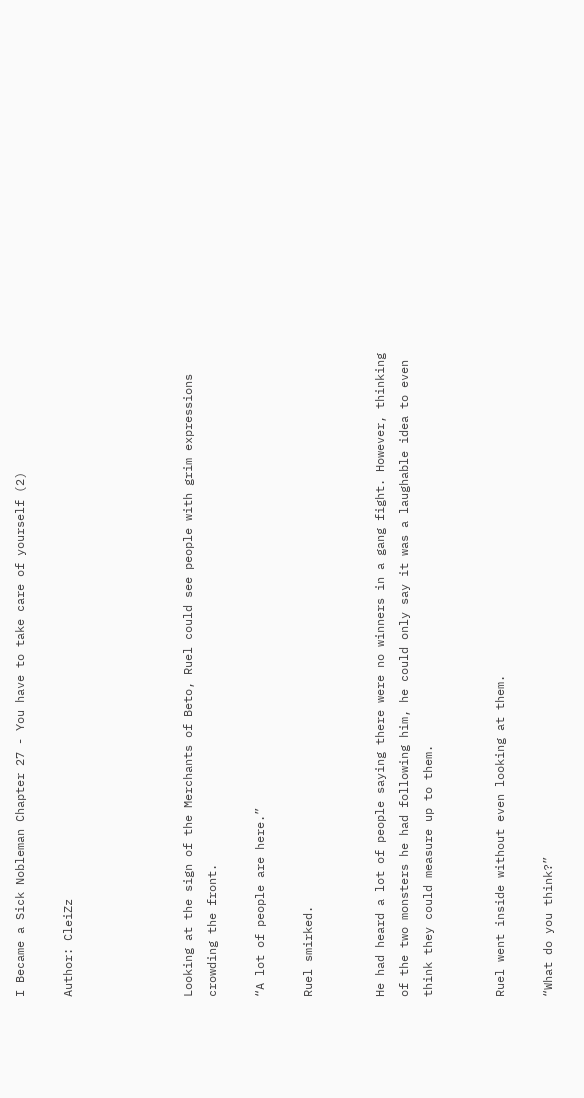I Became a Sick Nobleman Chapter 27 - You have to take care of yourself (2)

Author: CleiZz




Looking at the sign of the Merchants of Beto, Ruel could see people with grim expressions crowding the front.

“A lot of people are here.”

Ruel smirked.


He had heard a lot of people saying there were no winners in a gang fight. However, thinking of the two monsters he had following him, he could only say it was a laughable idea to even think they could measure up to them.


Ruel went inside without even looking at them.

“What do you think?”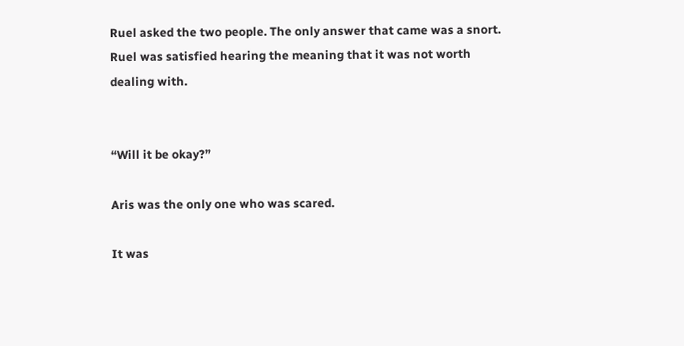Ruel asked the two people. The only answer that came was a snort. Ruel was satisfied hearing the meaning that it was not worth dealing with.


“Will it be okay?”

Aris was the only one who was scared.

It was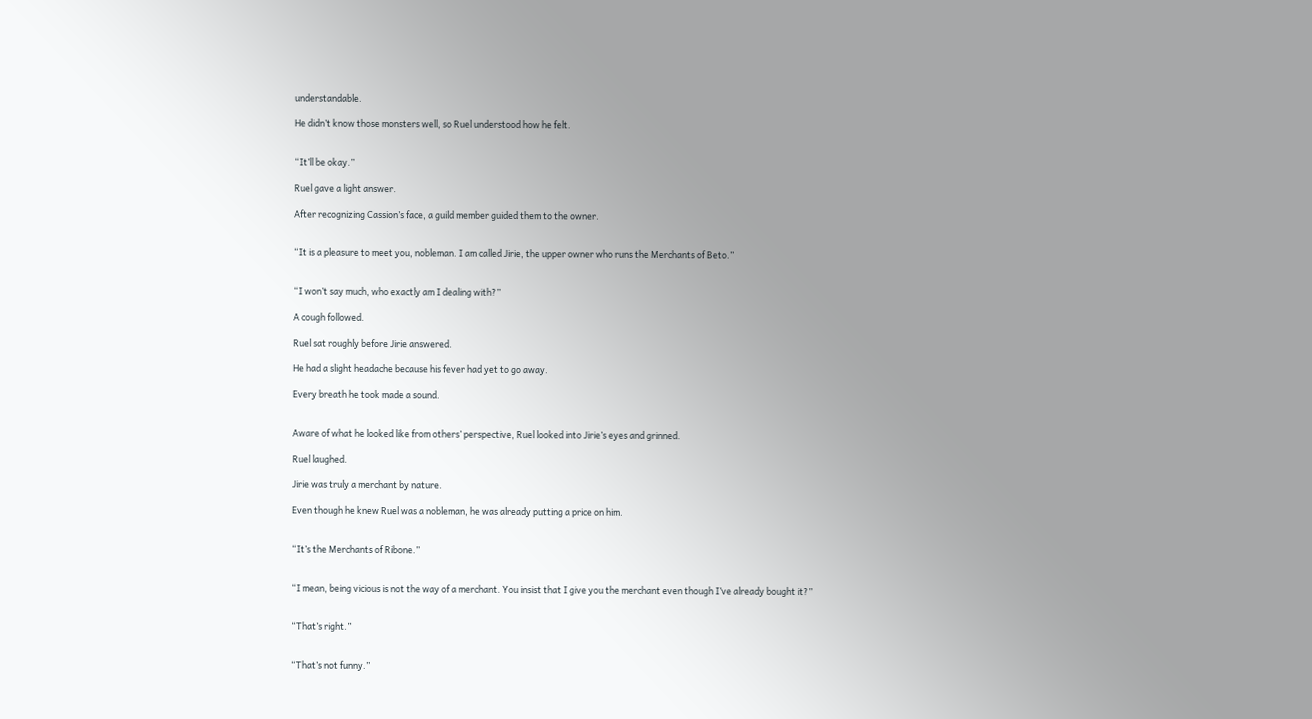understandable.

He didn’t know those monsters well, so Ruel understood how he felt.


“It’ll be okay.”

Ruel gave a light answer.

After recognizing Cassion’s face, a guild member guided them to the owner.


“It is a pleasure to meet you, nobleman. I am called Jirie, the upper owner who runs the Merchants of Beto.”


“I won’t say much, who exactly am I dealing with?”

A cough followed.

Ruel sat roughly before Jirie answered.

He had a slight headache because his fever had yet to go away.

Every breath he took made a sound.


Aware of what he looked like from others’ perspective, Ruel looked into Jirie’s eyes and grinned.

Ruel laughed.

Jirie was truly a merchant by nature.

Even though he knew Ruel was a nobleman, he was already putting a price on him.


“It’s the Merchants of Ribone.”


“I mean, being vicious is not the way of a merchant. You insist that I give you the merchant even though I’ve already bought it?”


“That’s right.”


“That’s not funny.”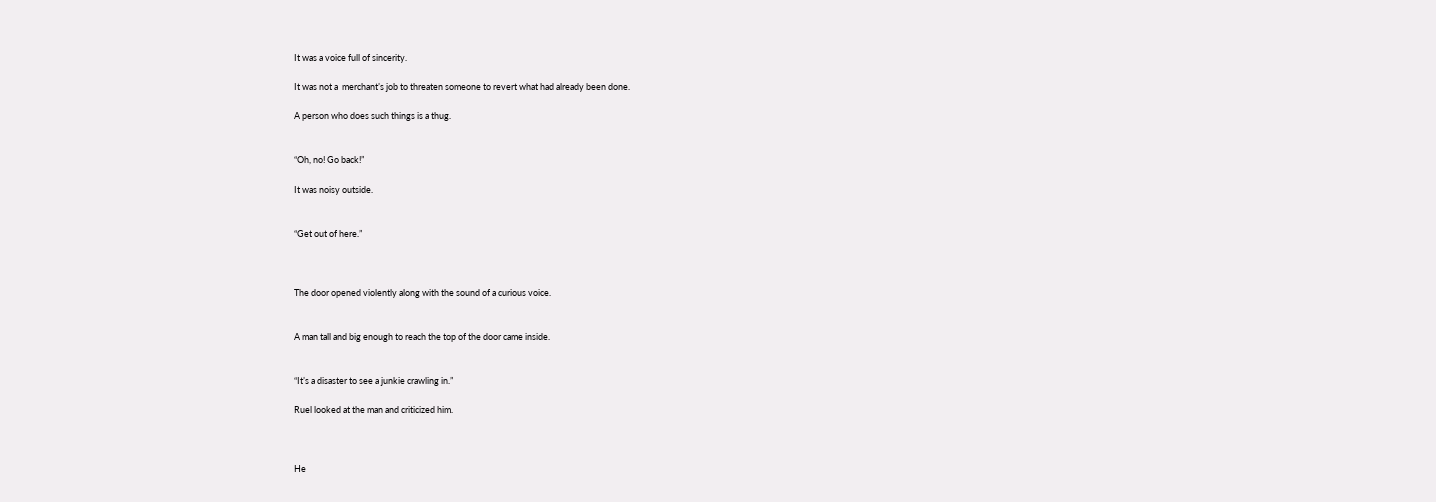It was a voice full of sincerity.

It was not a  merchant’s job to threaten someone to revert what had already been done.

A person who does such things is a thug.


“Oh, no! Go back!”

It was noisy outside.


“Get out of here.”



The door opened violently along with the sound of a curious voice.


A man tall and big enough to reach the top of the door came inside.


“It’s a disaster to see a junkie crawling in.”

Ruel looked at the man and criticized him.



He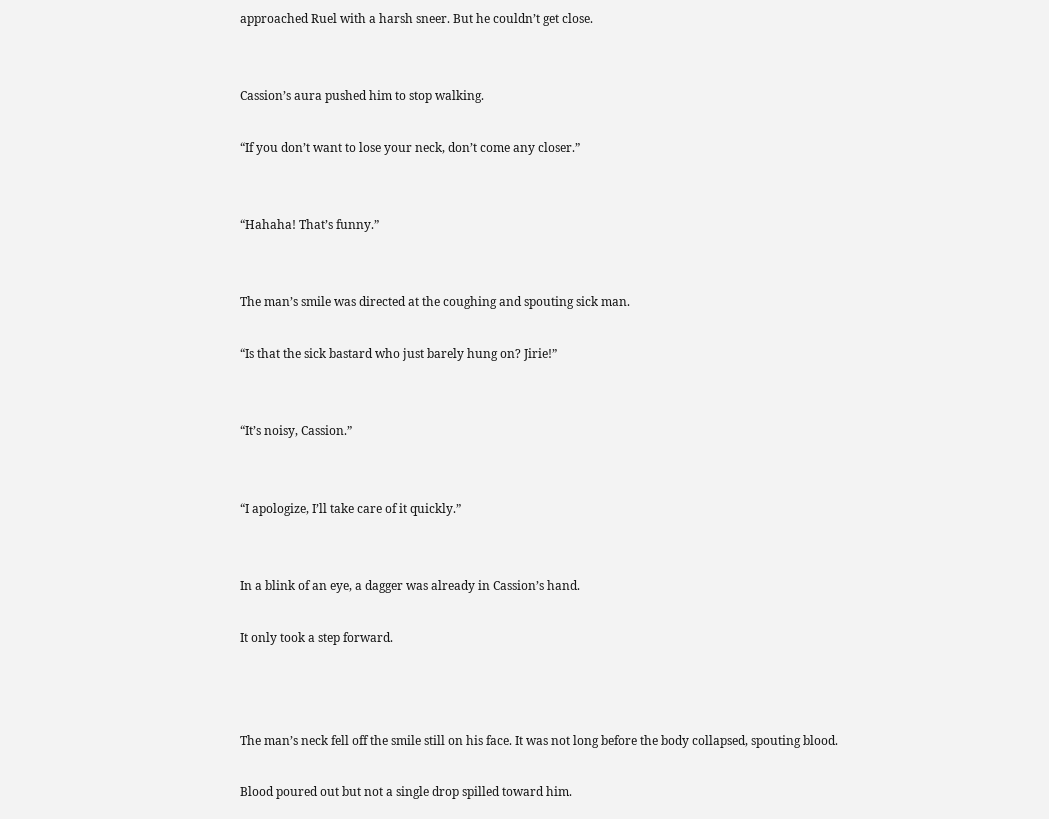approached Ruel with a harsh sneer. But he couldn’t get close.


Cassion’s aura pushed him to stop walking.

“If you don’t want to lose your neck, don’t come any closer.”


“Hahaha! That’s funny.”


The man’s smile was directed at the coughing and spouting sick man.

“Is that the sick bastard who just barely hung on? Jirie!”


“It’s noisy, Cassion.”


“I apologize, I’ll take care of it quickly.”


In a blink of an eye, a dagger was already in Cassion’s hand.

It only took a step forward.



The man’s neck fell off the smile still on his face. It was not long before the body collapsed, spouting blood.

Blood poured out but not a single drop spilled toward him.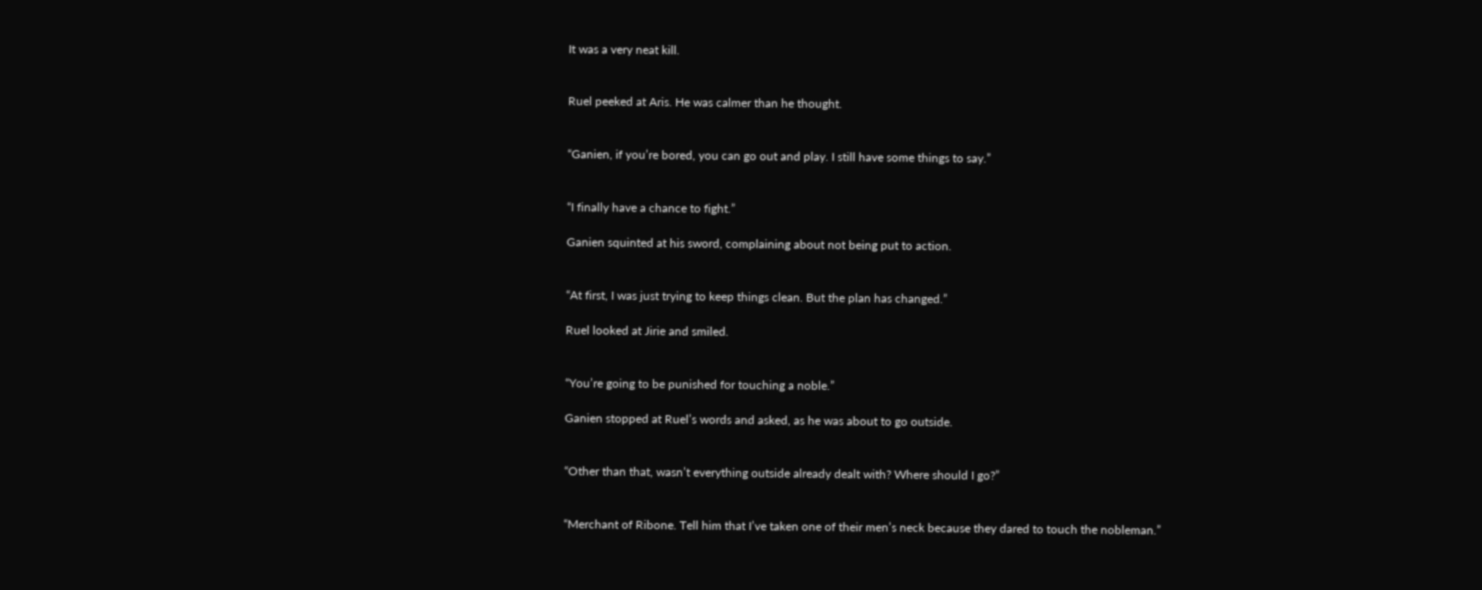It was a very neat kill.


Ruel peeked at Aris. He was calmer than he thought.


“Ganien, if you’re bored, you can go out and play. I still have some things to say.”


“I finally have a chance to fight.”

Ganien squinted at his sword, complaining about not being put to action.


“At first, I was just trying to keep things clean. But the plan has changed.”

Ruel looked at Jirie and smiled.


“You’re going to be punished for touching a noble.”

Ganien stopped at Ruel’s words and asked, as he was about to go outside.


“Other than that, wasn’t everything outside already dealt with? Where should I go?”


“Merchant of Ribone. Tell him that I’ve taken one of their men’s neck because they dared to touch the nobleman.”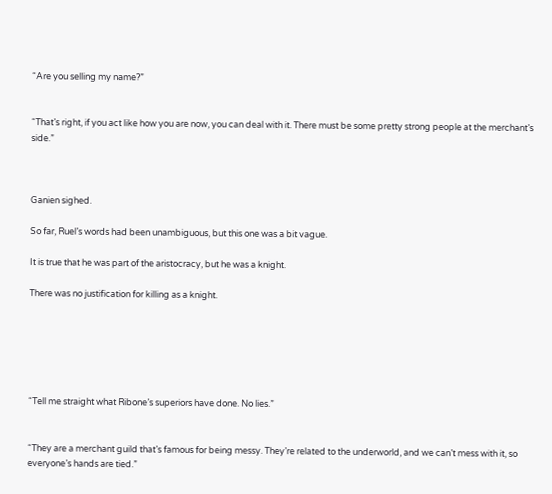“Are you selling my name?”


“That’s right, if you act like how you are now, you can deal with it. There must be some pretty strong people at the merchant’s side.”



Ganien sighed.

So far, Ruel’s words had been unambiguous, but this one was a bit vague.

It is true that he was part of the aristocracy, but he was a knight.

There was no justification for killing as a knight.






“Tell me straight what Ribone’s superiors have done. No lies.”


“They are a merchant guild that’s famous for being messy. They’re related to the underworld, and we can’t mess with it, so everyone’s hands are tied.”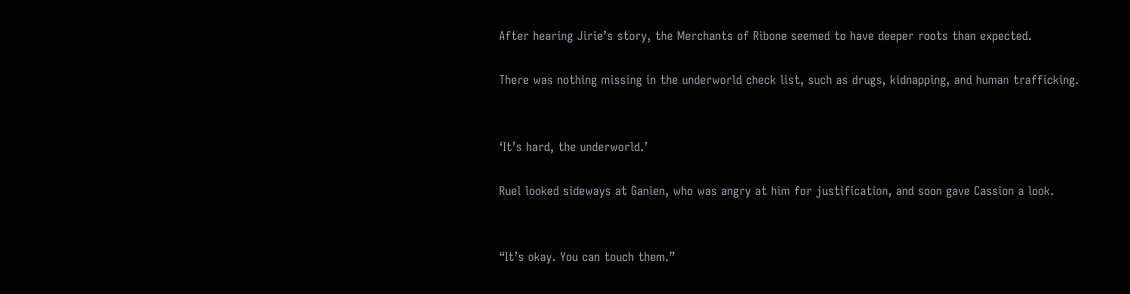After hearing Jirie’s story, the Merchants of Ribone seemed to have deeper roots than expected.

There was nothing missing in the underworld check list, such as drugs, kidnapping, and human trafficking.


‘It’s hard, the underworld.’

Ruel looked sideways at Ganien, who was angry at him for justification, and soon gave Cassion a look.


“It’s okay. You can touch them.”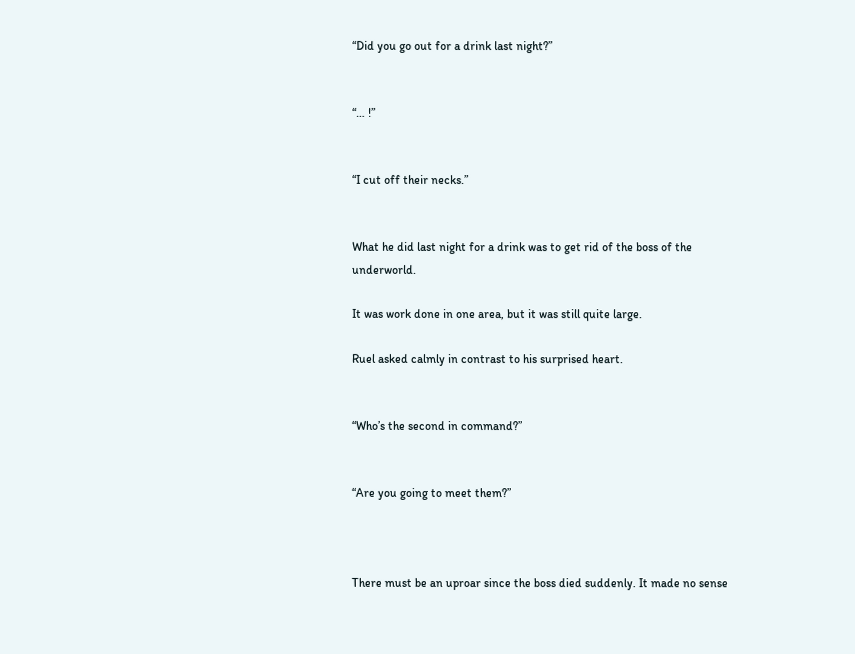“Did you go out for a drink last night?”


“… !”


“I cut off their necks.”


What he did last night for a drink was to get rid of the boss of the underworld.

It was work done in one area, but it was still quite large.

Ruel asked calmly in contrast to his surprised heart.


“Who’s the second in command?”


“Are you going to meet them?”



There must be an uproar since the boss died suddenly. It made no sense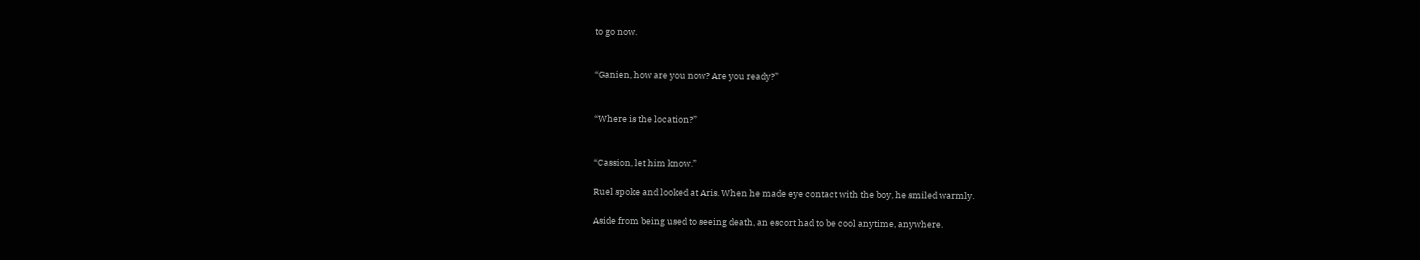to go now.


“Ganien, how are you now? Are you ready?”


“Where is the location?”


“Cassion, let him know.”

Ruel spoke and looked at Aris. When he made eye contact with the boy, he smiled warmly.

Aside from being used to seeing death, an escort had to be cool anytime, anywhere.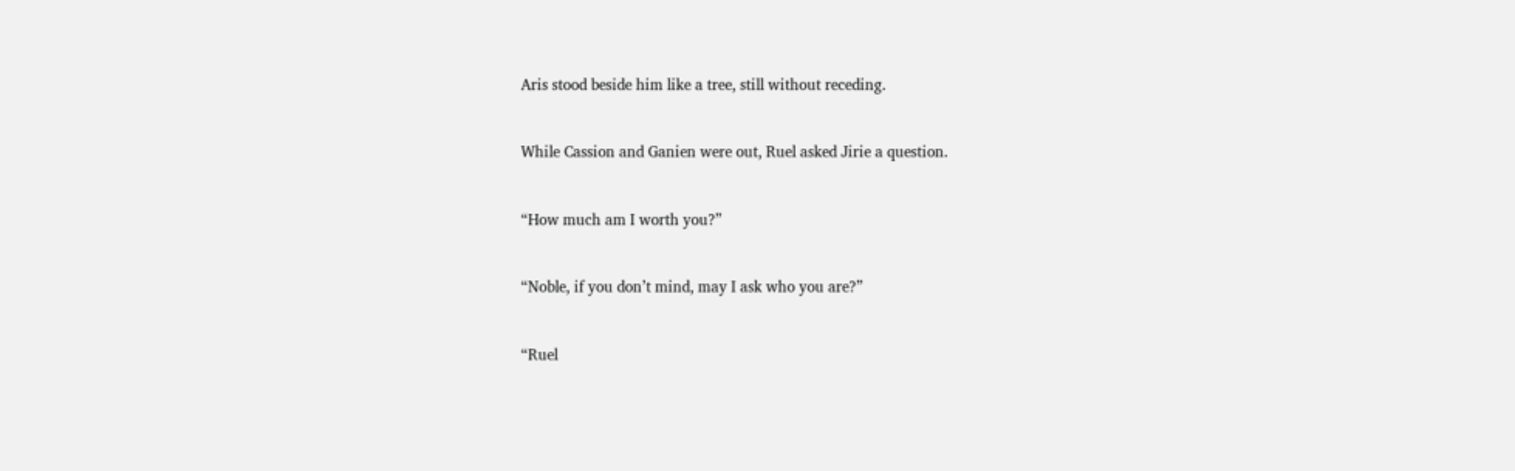Aris stood beside him like a tree, still without receding.


While Cassion and Ganien were out, Ruel asked Jirie a question.


“How much am I worth you?”


“Noble, if you don’t mind, may I ask who you are?”


“Ruel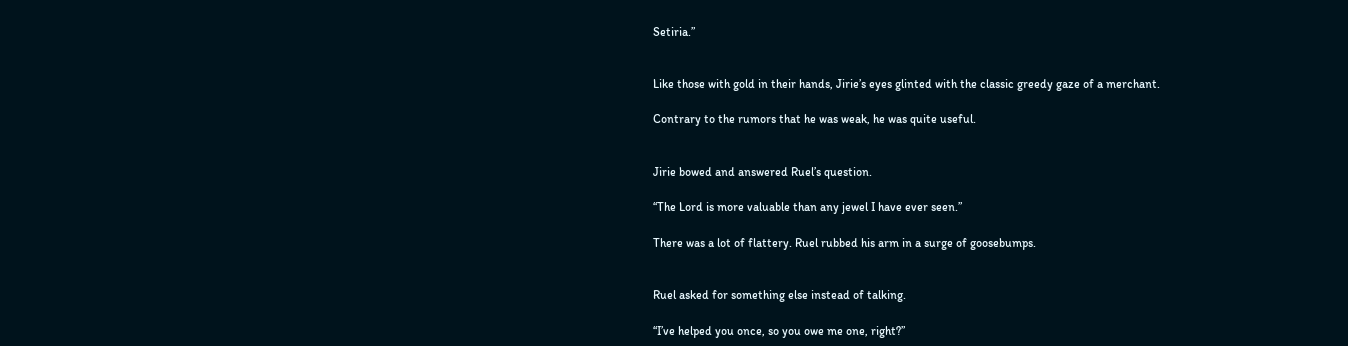Setiria.”


Like those with gold in their hands, Jirie’s eyes glinted with the classic greedy gaze of a merchant.

Contrary to the rumors that he was weak, he was quite useful.


Jirie bowed and answered Ruel’s question.

“The Lord is more valuable than any jewel I have ever seen.”

There was a lot of flattery. Ruel rubbed his arm in a surge of goosebumps.


Ruel asked for something else instead of talking.

“I’ve helped you once, so you owe me one, right?”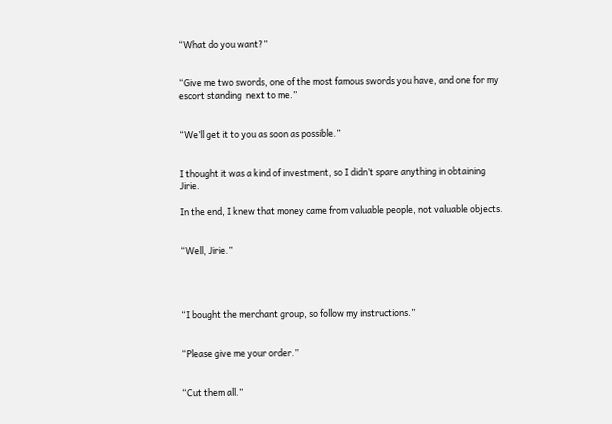“What do you want?”


“Give me two swords, one of the most famous swords you have, and one for my escort standing  next to me.”


“We’ll get it to you as soon as possible.”


I thought it was a kind of investment, so I didn’t spare anything in obtaining Jirie.

In the end, I knew that money came from valuable people, not valuable objects.


“Well, Jirie.”




“I bought the merchant group, so follow my instructions.”


“Please give me your order.”


“Cut them all.”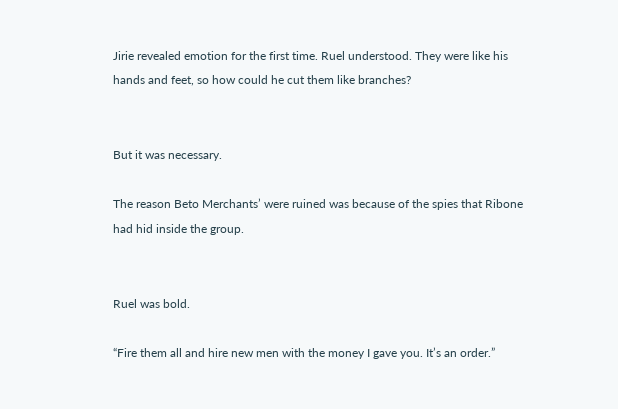Jirie revealed emotion for the first time. Ruel understood. They were like his hands and feet, so how could he cut them like branches?


But it was necessary.

The reason Beto Merchants’ were ruined was because of the spies that Ribone had hid inside the group.


Ruel was bold.

“Fire them all and hire new men with the money I gave you. It’s an order.”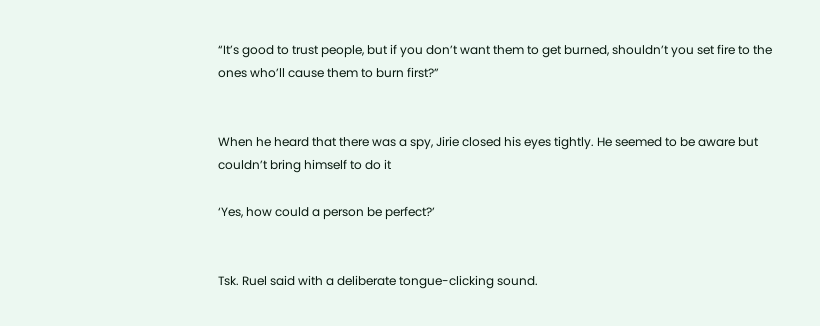“It’s good to trust people, but if you don’t want them to get burned, shouldn’t you set fire to the ones who’ll cause them to burn first?”


When he heard that there was a spy, Jirie closed his eyes tightly. He seemed to be aware but couldn’t bring himself to do it

‘Yes, how could a person be perfect?’


Tsk. Ruel said with a deliberate tongue-clicking sound.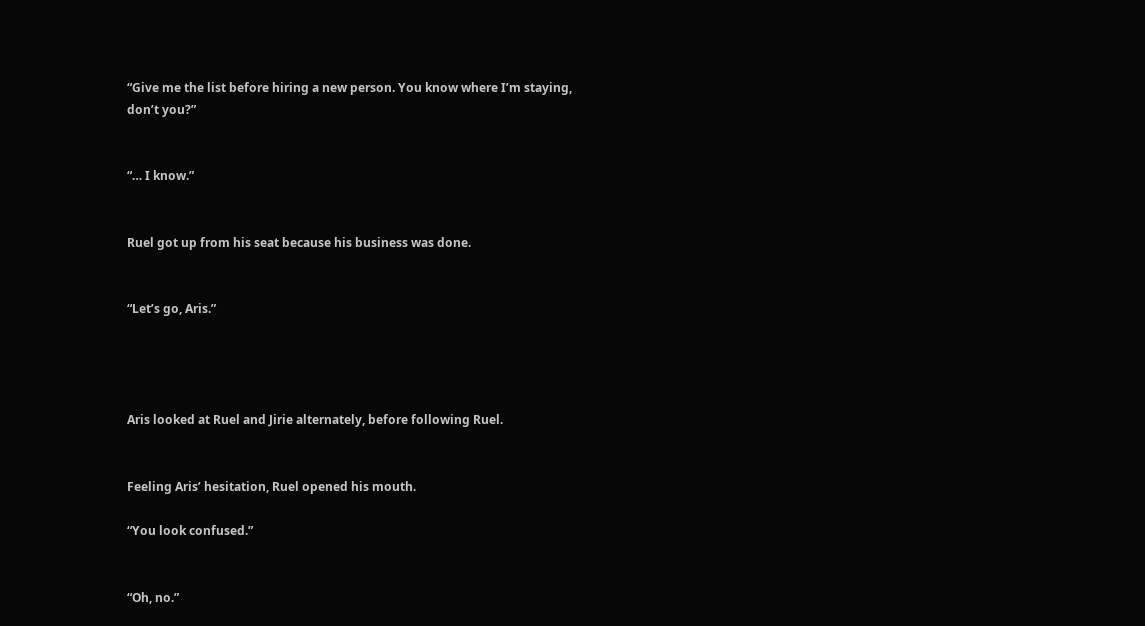“Give me the list before hiring a new person. You know where I’m staying, don’t you?”


“… I know.”


Ruel got up from his seat because his business was done.


“Let’s go, Aris.”




Aris looked at Ruel and Jirie alternately, before following Ruel.


Feeling Aris’ hesitation, Ruel opened his mouth.

“You look confused.”


“Oh, no.”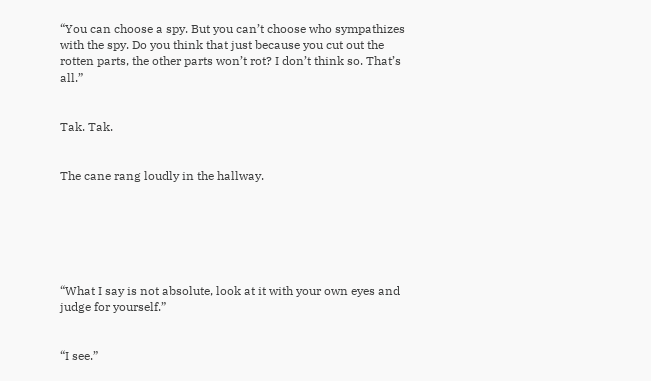“You can choose a spy. But you can’t choose who sympathizes with the spy. Do you think that just because you cut out the rotten parts, the other parts won’t rot? I don’t think so. That’s all.”


Tak. Tak.


The cane rang loudly in the hallway.






“What I say is not absolute, look at it with your own eyes and judge for yourself.”


“I see.”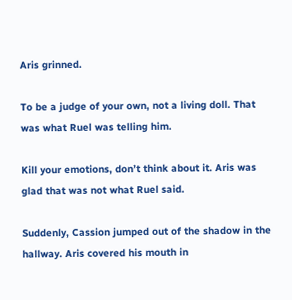Aris grinned.

To be a judge of your own, not a living doll. That was what Ruel was telling him.

Kill your emotions, don’t think about it. Aris was glad that was not what Ruel said.

Suddenly, Cassion jumped out of the shadow in the hallway. Aris covered his mouth in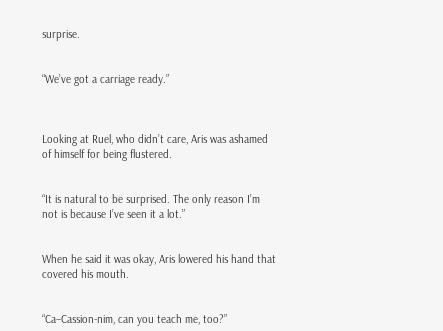surprise.


“We’ve got a carriage ready.”



Looking at Ruel, who didn’t care, Aris was ashamed of himself for being flustered.


“It is natural to be surprised. The only reason I’m not is because I’ve seen it a lot.”


When he said it was okay, Aris lowered his hand that covered his mouth.


“Ca–Cassion-nim, can you teach me, too?”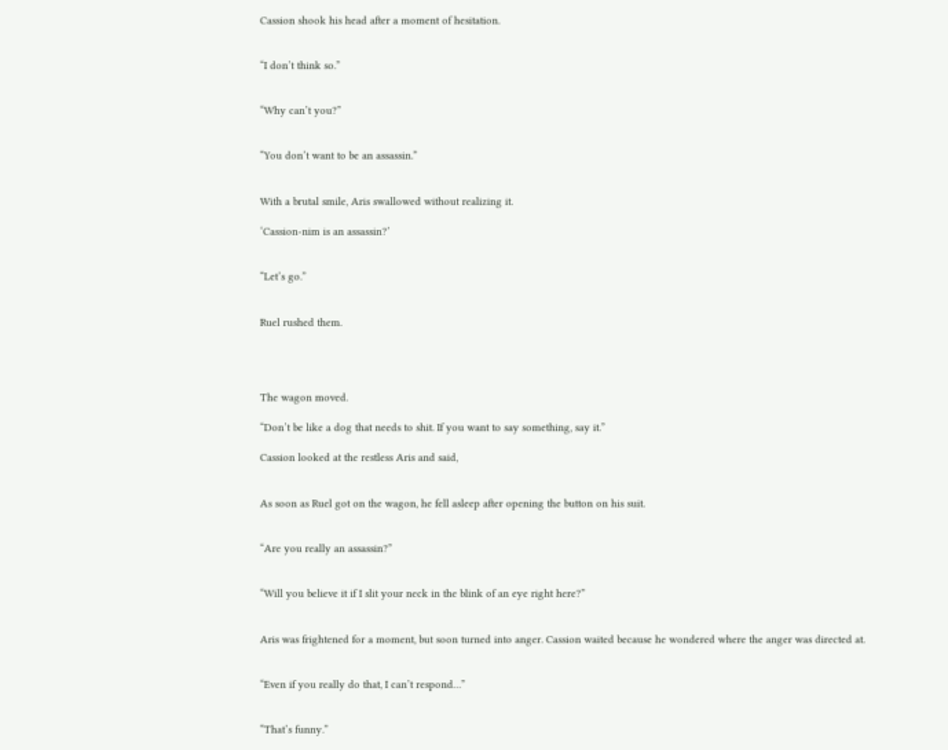Cassion shook his head after a moment of hesitation.


“I don’t think so.”


“Why can’t you?”


“You don’t want to be an assassin.”


With a brutal smile, Aris swallowed without realizing it.

‘Cassion-nim is an assassin?’


“Let’s go.”


Ruel rushed them.




The wagon moved.

“Don’t be like a dog that needs to shit. If you want to say something, say it.”

Cassion looked at the restless Aris and said,


As soon as Ruel got on the wagon, he fell asleep after opening the button on his suit.


“Are you really an assassin?”


“Will you believe it if I slit your neck in the blink of an eye right here?”


Aris was frightened for a moment, but soon turned into anger. Cassion waited because he wondered where the anger was directed at.


“Even if you really do that, I can’t respond…”


“That’s funny.”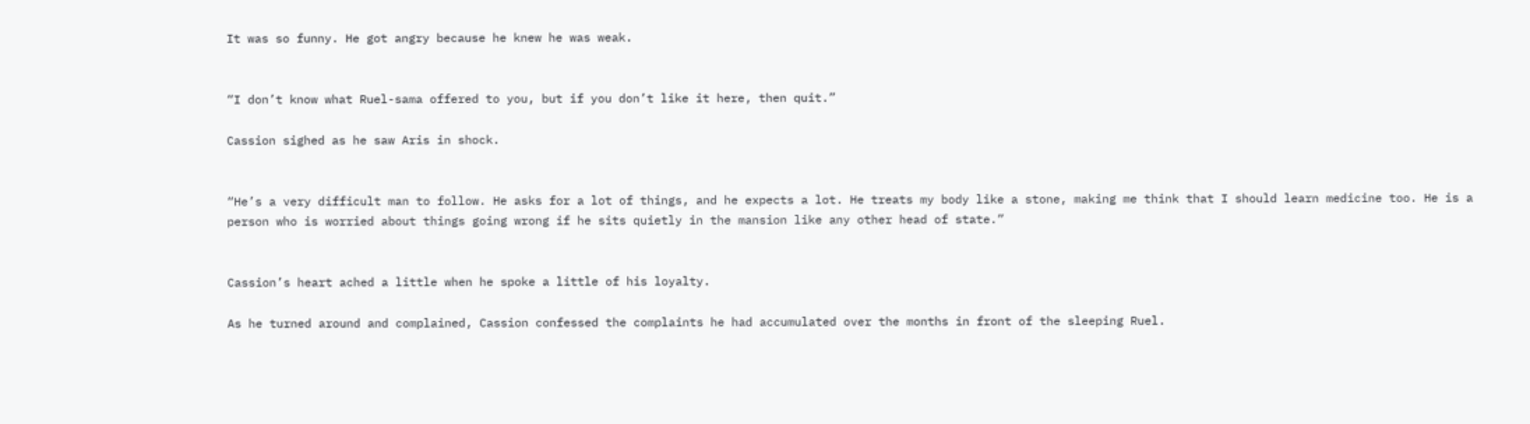It was so funny. He got angry because he knew he was weak.


“I don’t know what Ruel-sama offered to you, but if you don’t like it here, then quit.”

Cassion sighed as he saw Aris in shock.


“He’s a very difficult man to follow. He asks for a lot of things, and he expects a lot. He treats my body like a stone, making me think that I should learn medicine too. He is a person who is worried about things going wrong if he sits quietly in the mansion like any other head of state.”


Cassion’s heart ached a little when he spoke a little of his loyalty.

As he turned around and complained, Cassion confessed the complaints he had accumulated over the months in front of the sleeping Ruel.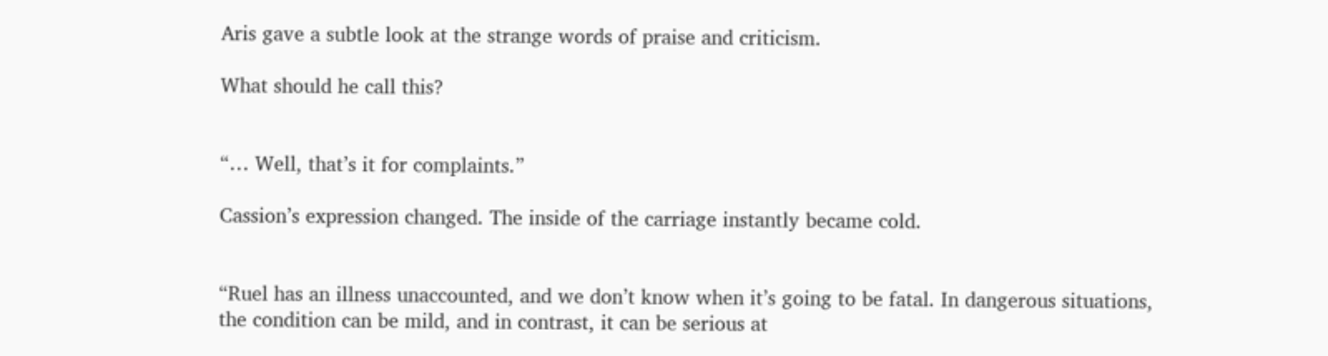Aris gave a subtle look at the strange words of praise and criticism.

What should he call this?


“… Well, that’s it for complaints.”

Cassion’s expression changed. The inside of the carriage instantly became cold.


“Ruel has an illness unaccounted, and we don’t know when it’s going to be fatal. In dangerous situations, the condition can be mild, and in contrast, it can be serious at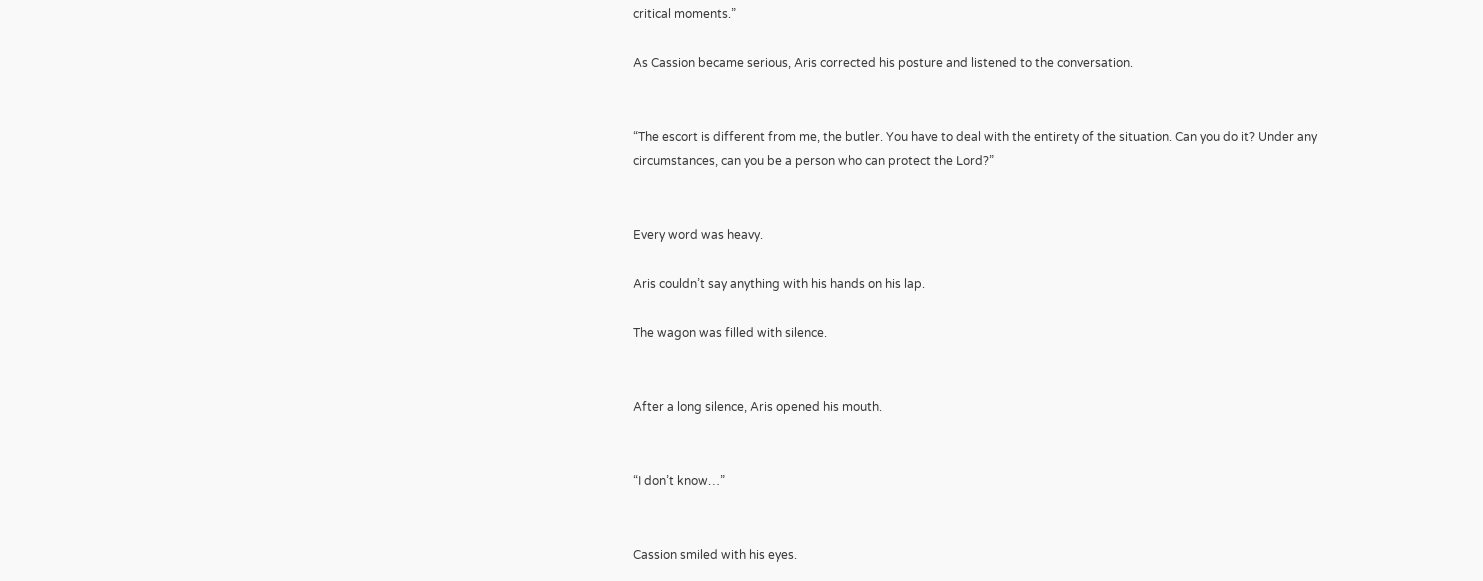critical moments.”

As Cassion became serious, Aris corrected his posture and listened to the conversation.


“The escort is different from me, the butler. You have to deal with the entirety of the situation. Can you do it? Under any circumstances, can you be a person who can protect the Lord?”


Every word was heavy.

Aris couldn’t say anything with his hands on his lap.

The wagon was filled with silence.


After a long silence, Aris opened his mouth.


“I don’t know…”


Cassion smiled with his eyes.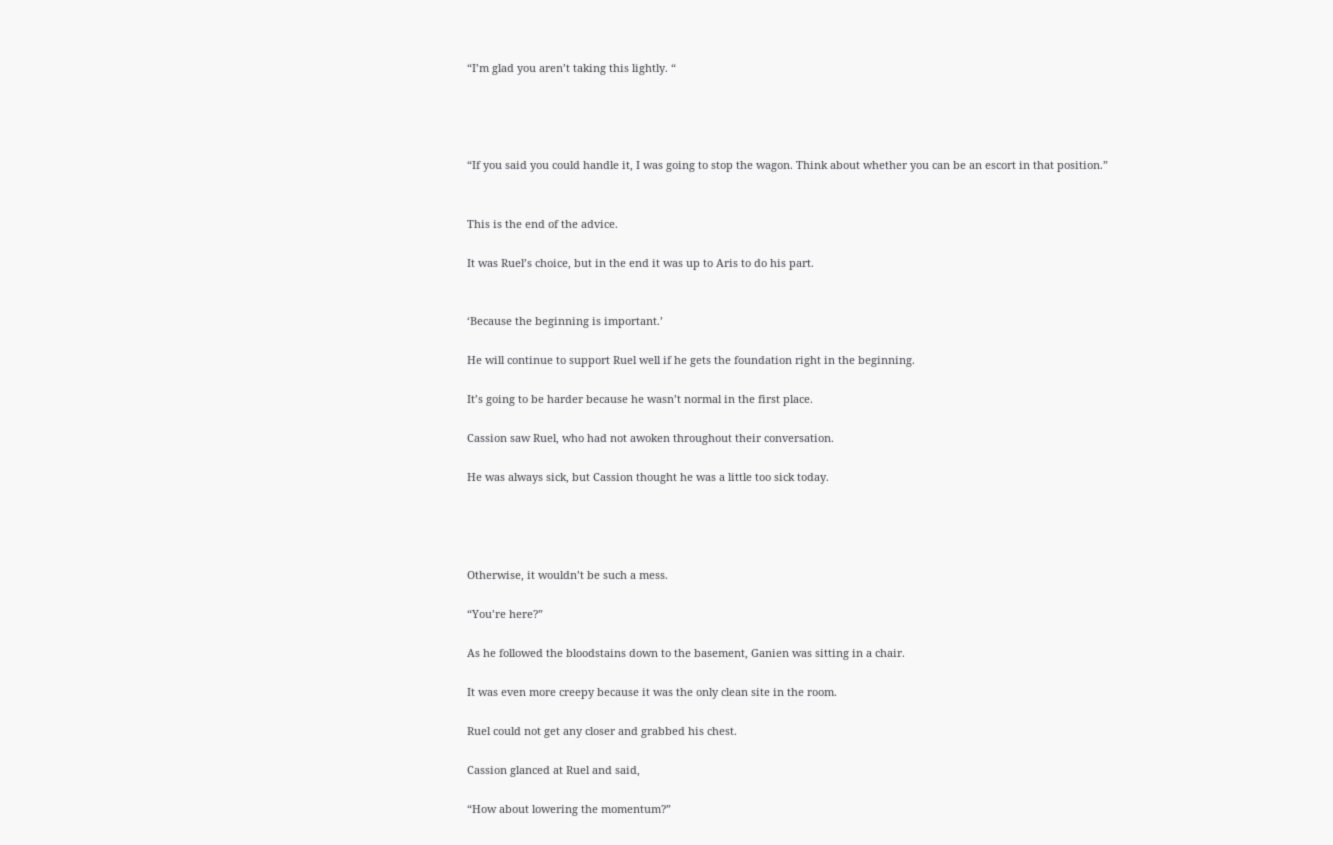“I’m glad you aren’t taking this lightly. “




“If you said you could handle it, I was going to stop the wagon. Think about whether you can be an escort in that position.”


This is the end of the advice.

It was Ruel’s choice, but in the end it was up to Aris to do his part.


‘Because the beginning is important.’

He will continue to support Ruel well if he gets the foundation right in the beginning.

It’s going to be harder because he wasn’t normal in the first place.

Cassion saw Ruel, who had not awoken throughout their conversation.

He was always sick, but Cassion thought he was a little too sick today.




Otherwise, it wouldn’t be such a mess.

“You’re here?”

As he followed the bloodstains down to the basement, Ganien was sitting in a chair.

It was even more creepy because it was the only clean site in the room.

Ruel could not get any closer and grabbed his chest.

Cassion glanced at Ruel and said,

“How about lowering the momentum?”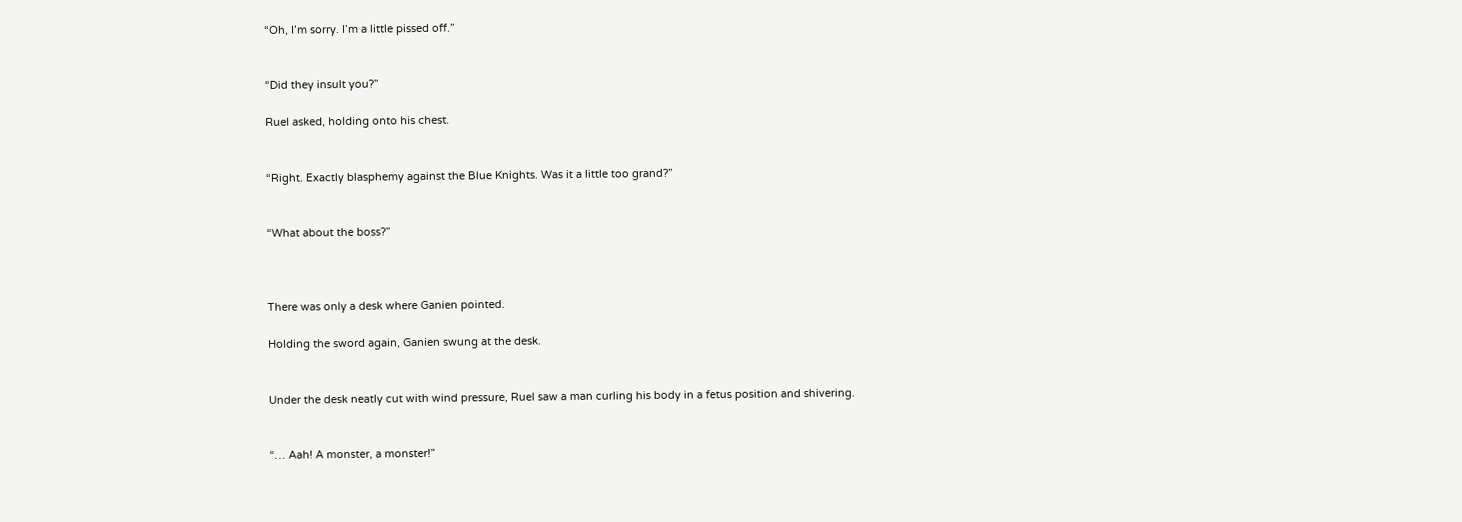“Oh, I’m sorry. I’m a little pissed off.”


“Did they insult you?”

Ruel asked, holding onto his chest.


“Right. Exactly blasphemy against the Blue Knights. Was it a little too grand?”


“What about the boss?”



There was only a desk where Ganien pointed.

Holding the sword again, Ganien swung at the desk.


Under the desk neatly cut with wind pressure, Ruel saw a man curling his body in a fetus position and shivering.


“… Aah! A monster, a monster!”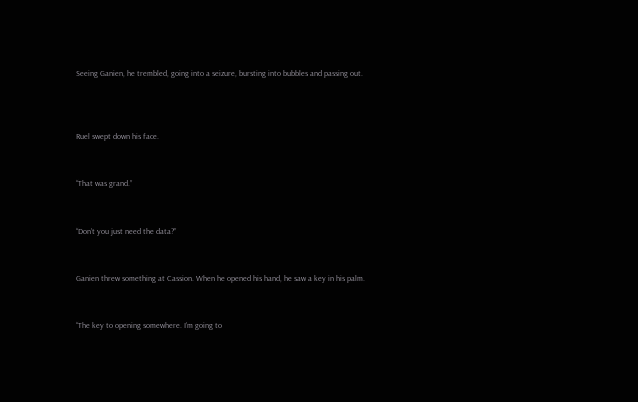Seeing Ganien, he trembled, going into a seizure, bursting into bubbles and passing out.



Ruel swept down his face.


“That was grand.”


“Don’t you just need the data?”


Ganien threw something at Cassion. When he opened his hand, he saw a key in his palm.


“The key to opening somewhere. I’m going to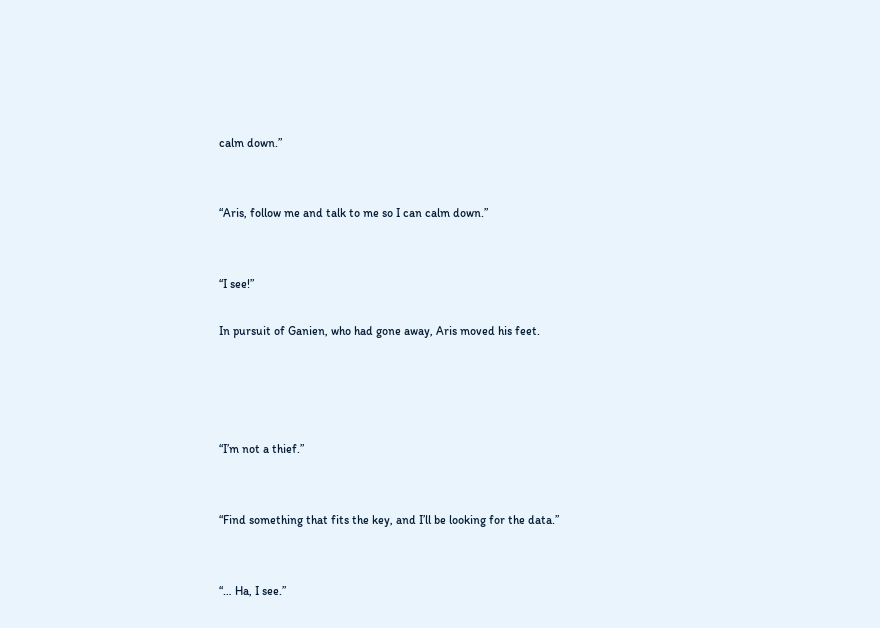calm down.”


“Aris, follow me and talk to me so I can calm down.”


“I see!”

In pursuit of Ganien, who had gone away, Aris moved his feet.




“I’m not a thief.”


“Find something that fits the key, and I’ll be looking for the data.”


“… Ha, I see.”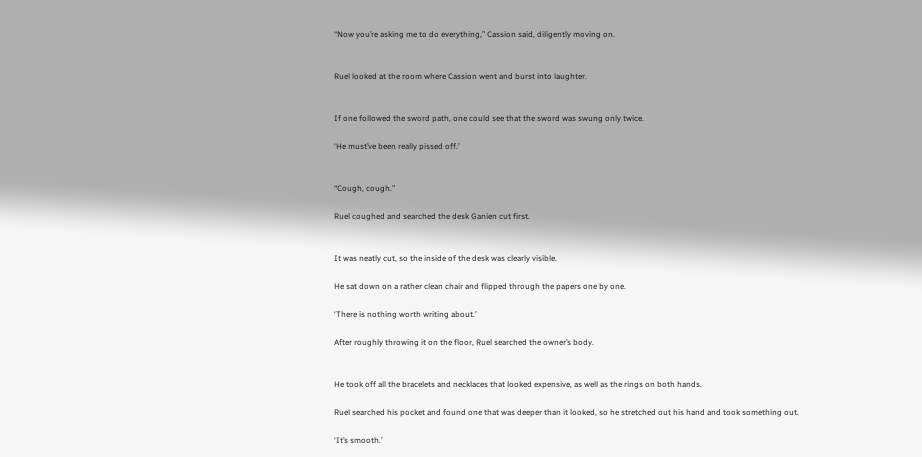“Now you’re asking me to do everything,” Cassion said, diligently moving on.


Ruel looked at the room where Cassion went and burst into laughter.


If one followed the sword path, one could see that the sword was swung only twice.

‘He must’ve been really pissed off.’


“Cough, cough.”

Ruel coughed and searched the desk Ganien cut first.


It was neatly cut, so the inside of the desk was clearly visible.

He sat down on a rather clean chair and flipped through the papers one by one.

‘There is nothing worth writing about.’

After roughly throwing it on the floor, Ruel searched the owner’s body.


He took off all the bracelets and necklaces that looked expensive, as well as the rings on both hands.

Ruel searched his pocket and found one that was deeper than it looked, so he stretched out his hand and took something out.

‘It’s smooth.’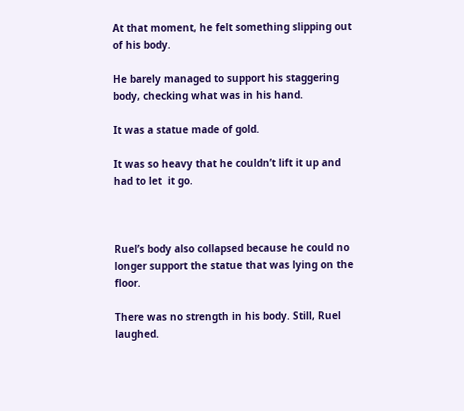At that moment, he felt something slipping out of his body.

He barely managed to support his staggering body, checking what was in his hand.

It was a statue made of gold.

It was so heavy that he couldn’t lift it up and had to let  it go.



Ruel’s body also collapsed because he could no longer support the statue that was lying on the floor.

There was no strength in his body. Still, Ruel laughed.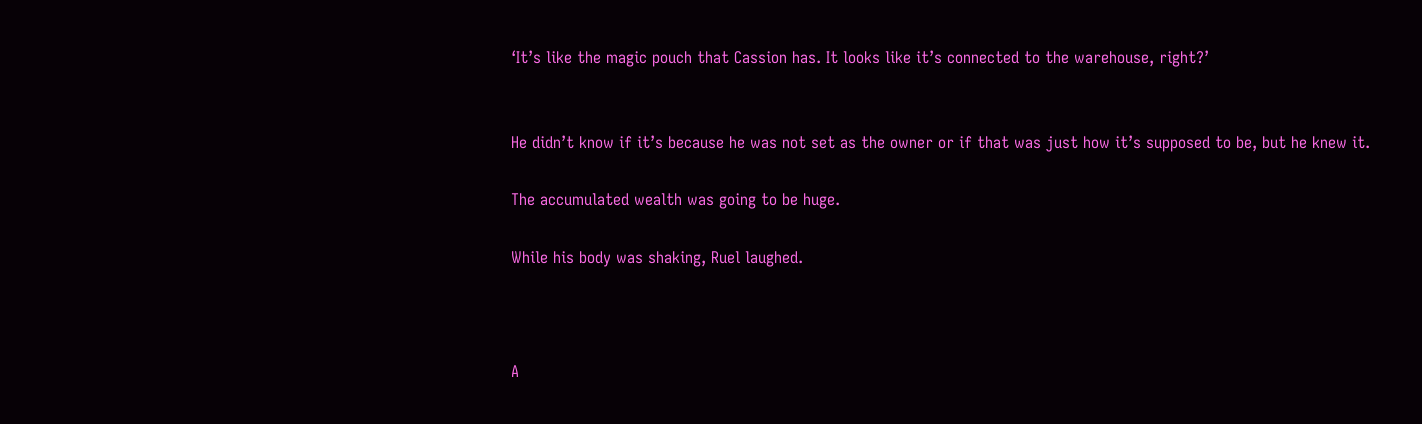‘It’s like the magic pouch that Cassion has. It looks like it’s connected to the warehouse, right?’


He didn’t know if it’s because he was not set as the owner or if that was just how it’s supposed to be, but he knew it.

The accumulated wealth was going to be huge.

While his body was shaking, Ruel laughed.



A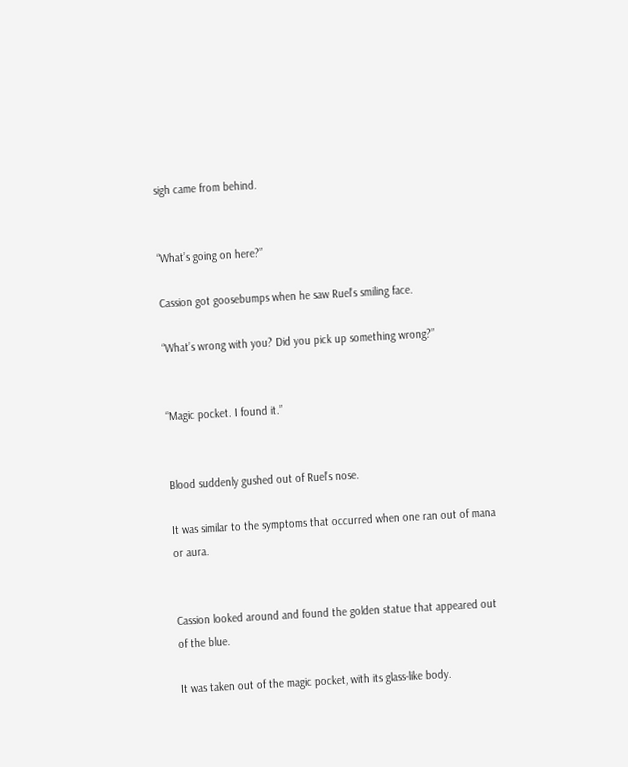sigh came from behind.


“What’s going on here?”

Cassion got goosebumps when he saw Ruel’s smiling face.

“What’s wrong with you? Did you pick up something wrong?”


“Magic pocket. I found it.”


Blood suddenly gushed out of Ruel’s nose.

It was similar to the symptoms that occurred when one ran out of mana or aura.


Cassion looked around and found the golden statue that appeared out of the blue.

It was taken out of the magic pocket, with its glass-like body.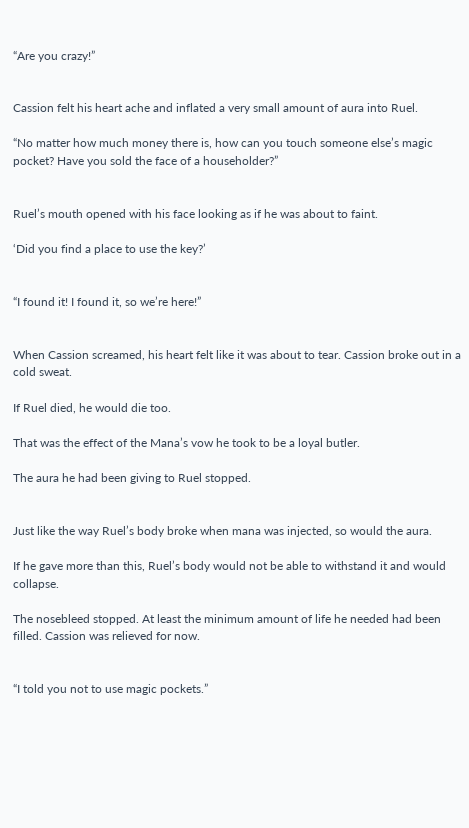“Are you crazy!”


Cassion felt his heart ache and inflated a very small amount of aura into Ruel.

“No matter how much money there is, how can you touch someone else’s magic pocket? Have you sold the face of a householder?”


Ruel’s mouth opened with his face looking as if he was about to faint.

‘Did you find a place to use the key?’


“I found it! I found it, so we’re here!”


When Cassion screamed, his heart felt like it was about to tear. Cassion broke out in a cold sweat.

If Ruel died, he would die too.

That was the effect of the Mana’s vow he took to be a loyal butler.

The aura he had been giving to Ruel stopped.


Just like the way Ruel’s body broke when mana was injected, so would the aura.

If he gave more than this, Ruel’s body would not be able to withstand it and would collapse.

The nosebleed stopped. At least the minimum amount of life he needed had been filled. Cassion was relieved for now.


“I told you not to use magic pockets.”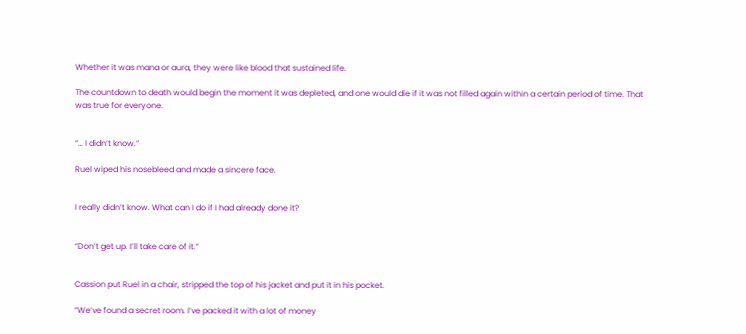Whether it was mana or aura, they were like blood that sustained life.

The countdown to death would begin the moment it was depleted, and one would die if it was not filled again within a certain period of time. That was true for everyone.


“… I didn’t know.”

Ruel wiped his nosebleed and made a sincere face.


I really didn’t know. What can I do if I had already done it?


“Don’t get up. I’ll take care of it.”


Cassion put Ruel in a chair, stripped the top of his jacket and put it in his pocket.

“We’ve found a secret room. I’ve packed it with a lot of money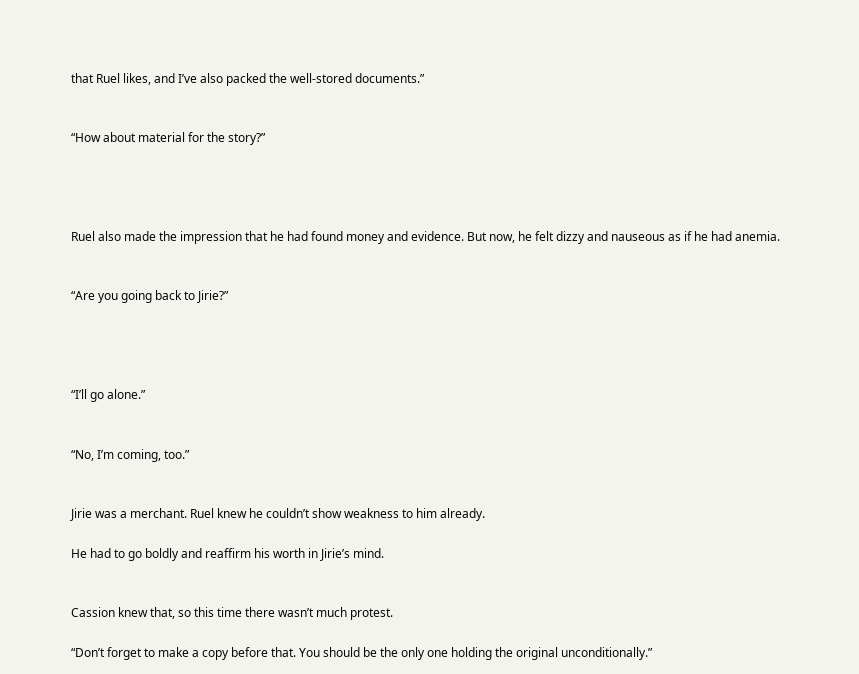that Ruel likes, and I’ve also packed the well-stored documents.”


“How about material for the story?”




Ruel also made the impression that he had found money and evidence. But now, he felt dizzy and nauseous as if he had anemia.


“Are you going back to Jirie?”




“I’ll go alone.”


“No, I’m coming, too.”


Jirie was a merchant. Ruel knew he couldn’t show weakness to him already.

He had to go boldly and reaffirm his worth in Jirie’s mind.


Cassion knew that, so this time there wasn’t much protest.

“Don’t forget to make a copy before that. You should be the only one holding the original unconditionally.”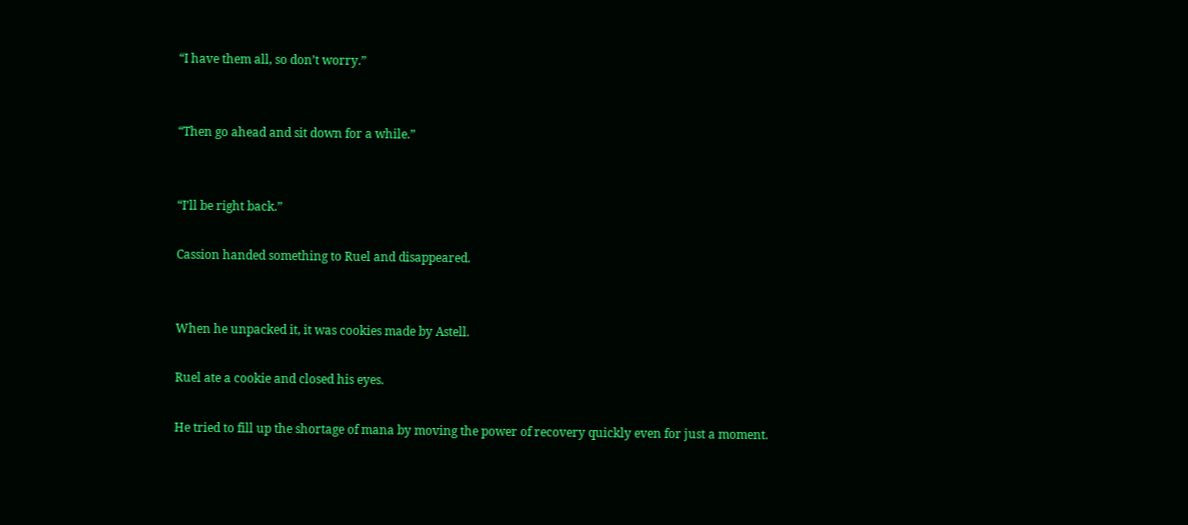“I have them all, so don’t worry.”


“Then go ahead and sit down for a while.”


“I’ll be right back.”

Cassion handed something to Ruel and disappeared.


When he unpacked it, it was cookies made by Astell.

Ruel ate a cookie and closed his eyes.

He tried to fill up the shortage of mana by moving the power of recovery quickly even for just a moment.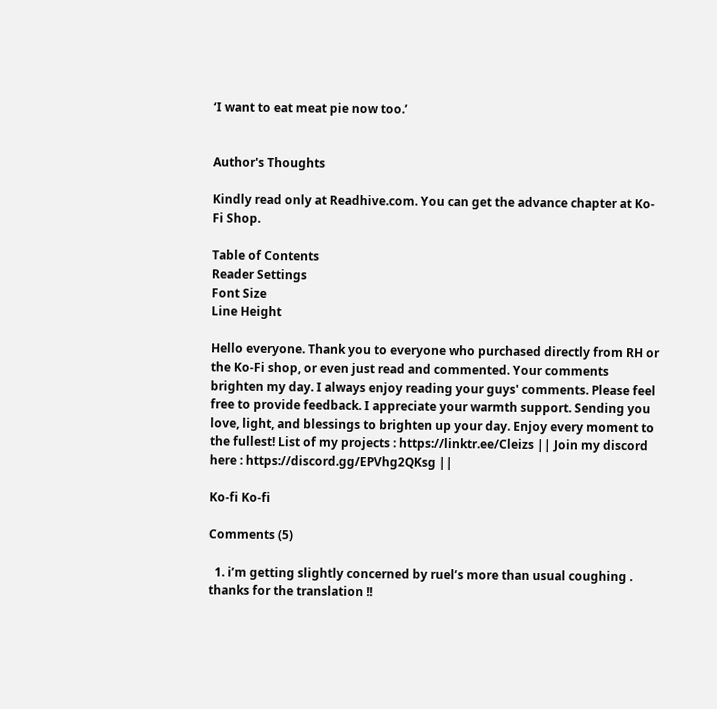‘I want to eat meat pie now too.’


Author's Thoughts

Kindly read only at Readhive.com. You can get the advance chapter at Ko-Fi Shop.

Table of Contents
Reader Settings
Font Size
Line Height

Hello everyone. Thank you to everyone who purchased directly from RH or the Ko-Fi shop, or even just read and commented. Your comments brighten my day. I always enjoy reading your guys' comments. Please feel free to provide feedback. I appreciate your warmth support. Sending you love, light, and blessings to brighten up your day. Enjoy every moment to the fullest! List of my projects : https://linktr.ee/Cleizs || Join my discord here : https://discord.gg/EPVhg2QKsg ||

Ko-fi Ko-fi

Comments (5)

  1. i’m getting slightly concerned by ruel’s more than usual coughing . thanks for the translation !!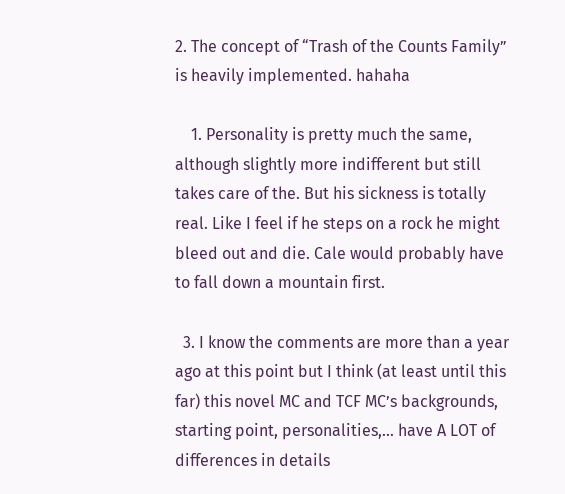2. The concept of “Trash of the Counts Family” is heavily implemented. hahaha

    1. Personality is pretty much the same, although slightly more indifferent but still takes care of the. But his sickness is totally real. Like I feel if he steps on a rock he might bleed out and die. Cale would probably have to fall down a mountain first.

  3. I know the comments are more than a year ago at this point but I think (at least until this far) this novel MC and TCF MC’s backgrounds, starting point, personalities,… have A LOT of differences in details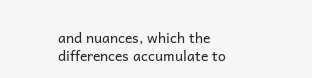and nuances, which the differences accumulate to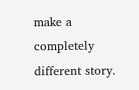make a completely different story.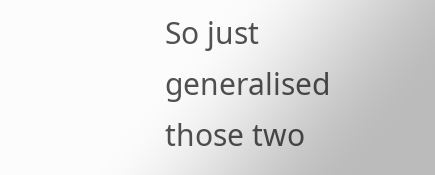So just generalised those two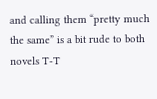and calling them “pretty much the same” is a bit rude to both novels T-T